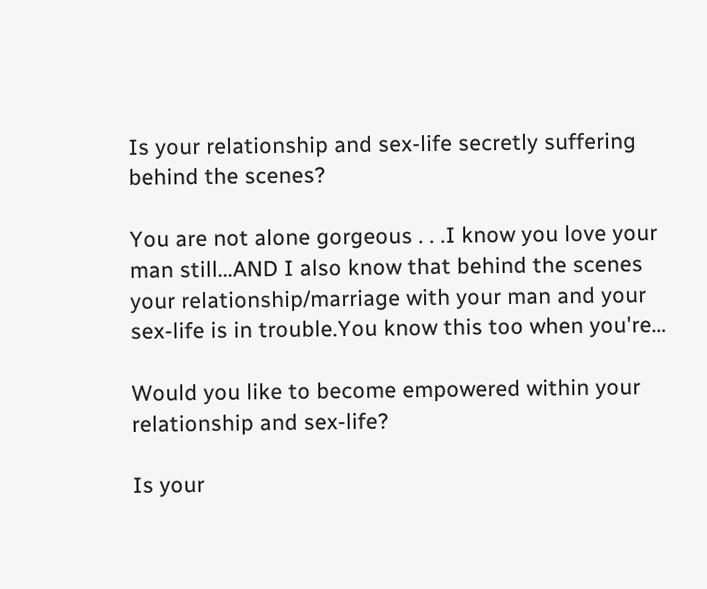Is your relationship and sex-life secretly suffering behind the scenes?

You are not alone gorgeous . . .I know you love your man still...AND I also know that behind the scenes your relationship/marriage with your man and your sex-life is in trouble.You know this too when you're…

Would you like to become empowered within your relationship and sex-life?

Is your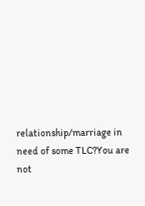relationship/marriage in need of some TLC?You are not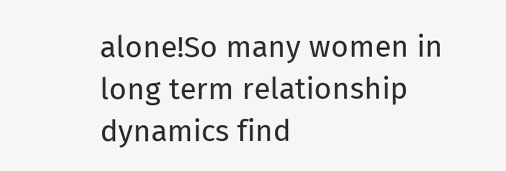alone!So many women in long term relationship dynamics find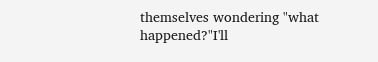themselves wondering "what happened?"I'll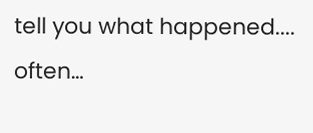tell you what happened.... often…